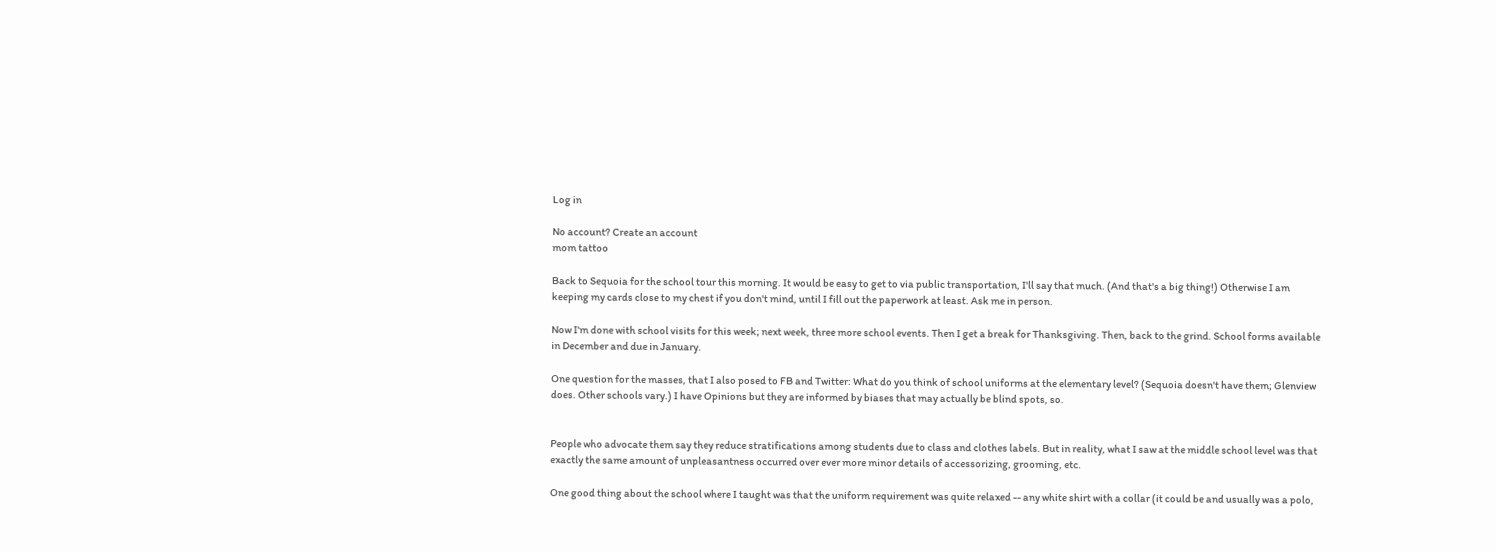Log in

No account? Create an account
mom tattoo

Back to Sequoia for the school tour this morning. It would be easy to get to via public transportation, I'll say that much. (And that's a big thing!) Otherwise I am keeping my cards close to my chest if you don't mind, until I fill out the paperwork at least. Ask me in person.

Now I'm done with school visits for this week; next week, three more school events. Then I get a break for Thanksgiving. Then, back to the grind. School forms available in December and due in January.

One question for the masses, that I also posed to FB and Twitter: What do you think of school uniforms at the elementary level? (Sequoia doesn't have them; Glenview does. Other schools vary.) I have Opinions but they are informed by biases that may actually be blind spots, so.


People who advocate them say they reduce stratifications among students due to class and clothes labels. But in reality, what I saw at the middle school level was that exactly the same amount of unpleasantness occurred over ever more minor details of accessorizing, grooming, etc.

One good thing about the school where I taught was that the uniform requirement was quite relaxed -- any white shirt with a collar (it could be and usually was a polo,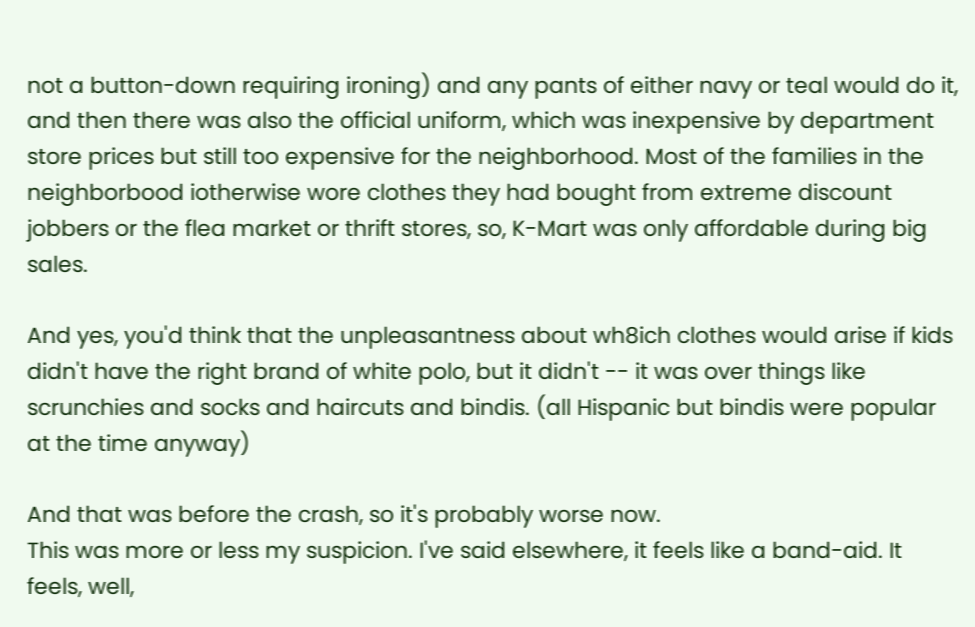not a button-down requiring ironing) and any pants of either navy or teal would do it, and then there was also the official uniform, which was inexpensive by department store prices but still too expensive for the neighborhood. Most of the families in the neighborbood iotherwise wore clothes they had bought from extreme discount jobbers or the flea market or thrift stores, so, K-Mart was only affordable during big sales.

And yes, you'd think that the unpleasantness about wh8ich clothes would arise if kids didn't have the right brand of white polo, but it didn't -- it was over things like scrunchies and socks and haircuts and bindis. (all Hispanic but bindis were popular at the time anyway)

And that was before the crash, so it's probably worse now.
This was more or less my suspicion. I've said elsewhere, it feels like a band-aid. It feels, well,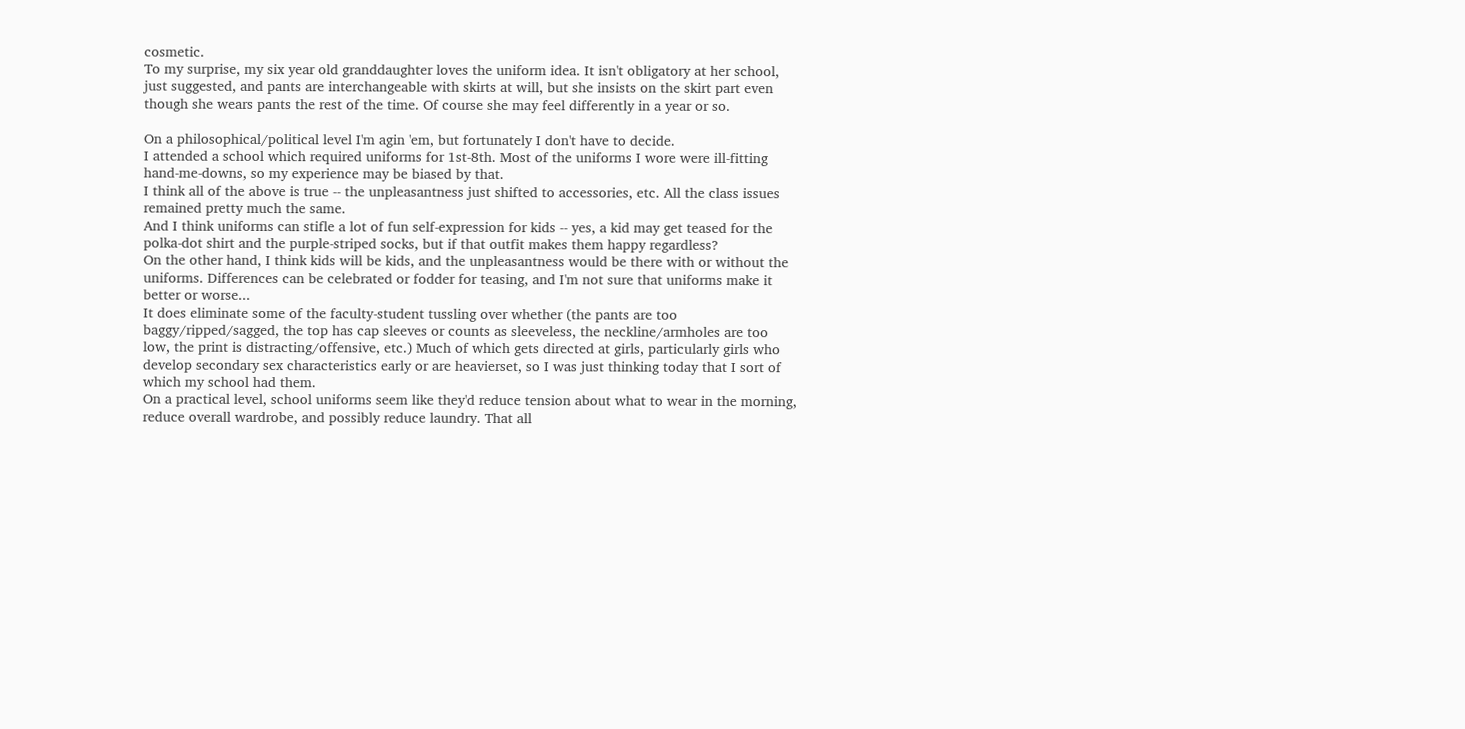cosmetic.
To my surprise, my six year old granddaughter loves the uniform idea. It isn't obligatory at her school, just suggested, and pants are interchangeable with skirts at will, but she insists on the skirt part even though she wears pants the rest of the time. Of course she may feel differently in a year or so.

On a philosophical/political level I'm agin 'em, but fortunately I don't have to decide.
I attended a school which required uniforms for 1st-8th. Most of the uniforms I wore were ill-fitting hand-me-downs, so my experience may be biased by that.
I think all of the above is true -- the unpleasantness just shifted to accessories, etc. All the class issues remained pretty much the same.
And I think uniforms can stifle a lot of fun self-expression for kids -- yes, a kid may get teased for the polka-dot shirt and the purple-striped socks, but if that outfit makes them happy regardless?
On the other hand, I think kids will be kids, and the unpleasantness would be there with or without the uniforms. Differences can be celebrated or fodder for teasing, and I'm not sure that uniforms make it better or worse...
It does eliminate some of the faculty-student tussling over whether (the pants are too baggy/ripped/sagged, the top has cap sleeves or counts as sleeveless, the neckline/armholes are too low, the print is distracting/offensive, etc.) Much of which gets directed at girls, particularly girls who develop secondary sex characteristics early or are heavierset, so I was just thinking today that I sort of which my school had them.
On a practical level, school uniforms seem like they'd reduce tension about what to wear in the morning, reduce overall wardrobe, and possibly reduce laundry. That all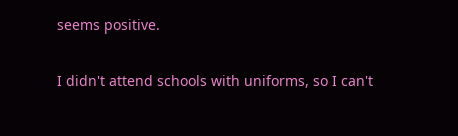seems positive.

I didn't attend schools with uniforms, so I can't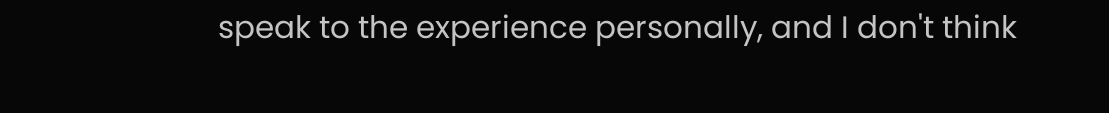speak to the experience personally, and I don't think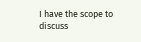I have the scope to discuss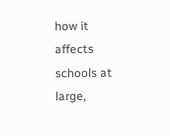how it affects schools at large,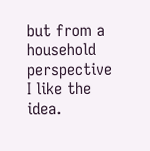but from a household perspective I like the idea.